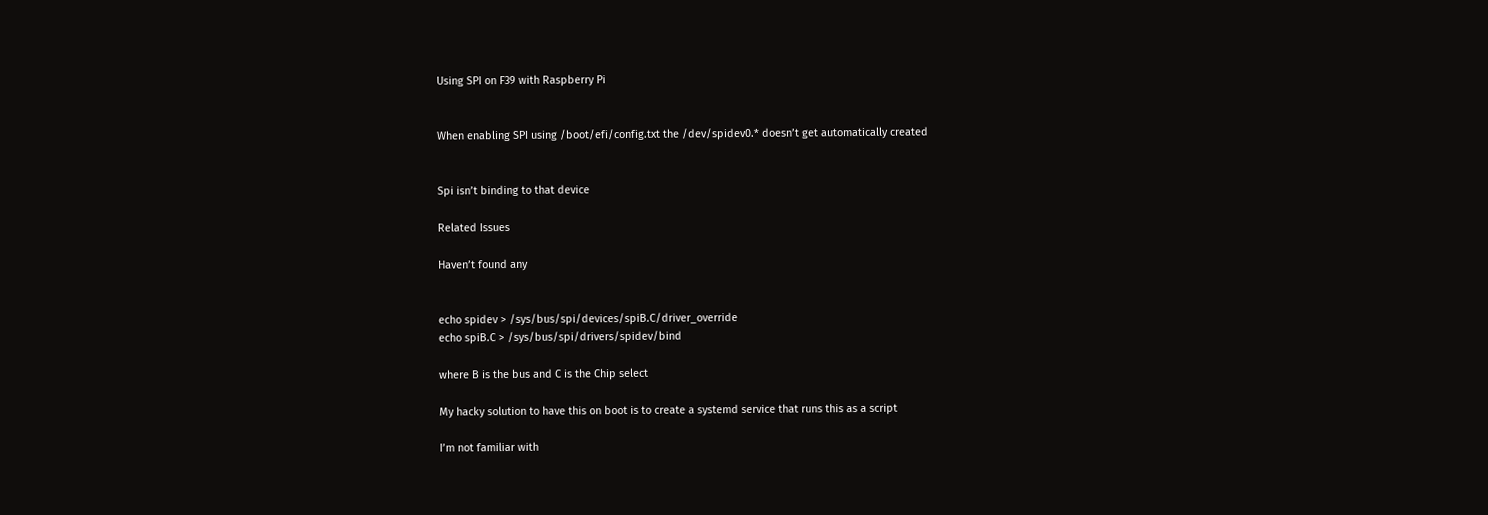Using SPI on F39 with Raspberry Pi


When enabling SPI using /boot/efi/config.txt the /dev/spidev0.* doesn’t get automatically created


Spi isn’t binding to that device

Related Issues

Haven’t found any


echo spidev > /sys/bus/spi/devices/spiB.C/driver_override
echo spiB.C > /sys/bus/spi/drivers/spidev/bind

where B is the bus and C is the Chip select

My hacky solution to have this on boot is to create a systemd service that runs this as a script

I’m not familiar with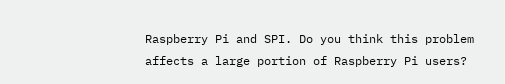Raspberry Pi and SPI. Do you think this problem affects a large portion of Raspberry Pi users?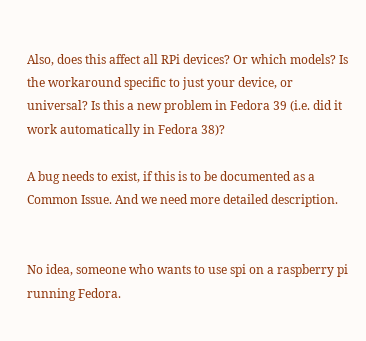Also, does this affect all RPi devices? Or which models? Is the workaround specific to just your device, or universal? Is this a new problem in Fedora 39 (i.e. did it work automatically in Fedora 38)?

A bug needs to exist, if this is to be documented as a Common Issue. And we need more detailed description.


No idea, someone who wants to use spi on a raspberry pi running Fedora.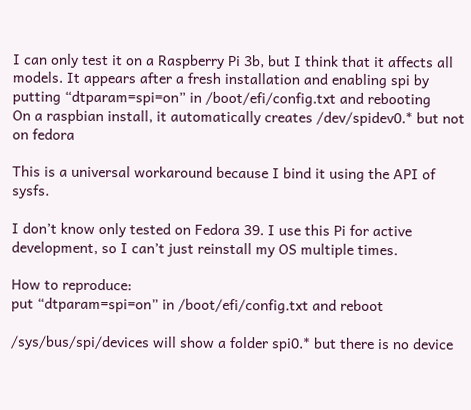I can only test it on a Raspberry Pi 3b, but I think that it affects all models. It appears after a fresh installation and enabling spi by putting “dtparam=spi=on” in /boot/efi/config.txt and rebooting
On a raspbian install, it automatically creates /dev/spidev0.* but not on fedora

This is a universal workaround because I bind it using the API of sysfs.

I don’t know only tested on Fedora 39. I use this Pi for active development, so I can’t just reinstall my OS multiple times.

How to reproduce:
put “dtparam=spi=on” in /boot/efi/config.txt and reboot

/sys/bus/spi/devices will show a folder spi0.* but there is no device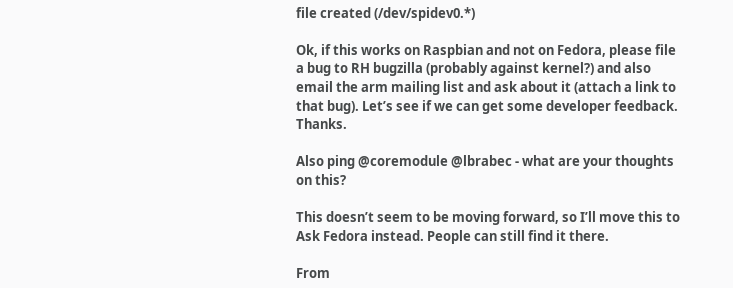file created (/dev/spidev0.*)

Ok, if this works on Raspbian and not on Fedora, please file a bug to RH bugzilla (probably against kernel?) and also email the arm mailing list and ask about it (attach a link to that bug). Let’s see if we can get some developer feedback. Thanks.

Also ping @coremodule @lbrabec - what are your thoughts on this?

This doesn’t seem to be moving forward, so I’ll move this to Ask Fedora instead. People can still find it there.

From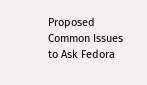Proposed Common Issues to Ask Fedora